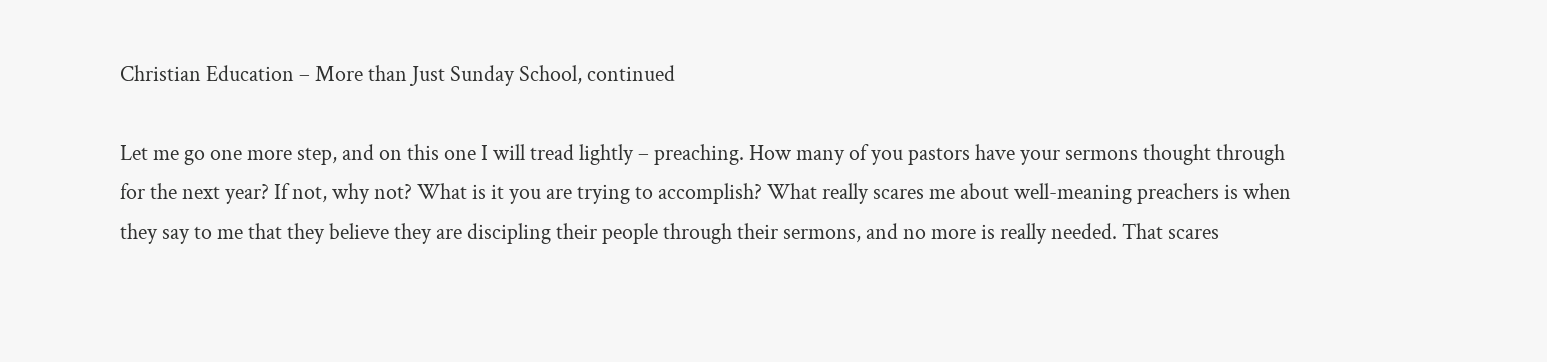Christian Education – More than Just Sunday School, continued

Let me go one more step, and on this one I will tread lightly – preaching. How many of you pastors have your sermons thought through for the next year? If not, why not? What is it you are trying to accomplish? What really scares me about well-meaning preachers is when they say to me that they believe they are discipling their people through their sermons, and no more is really needed. That scares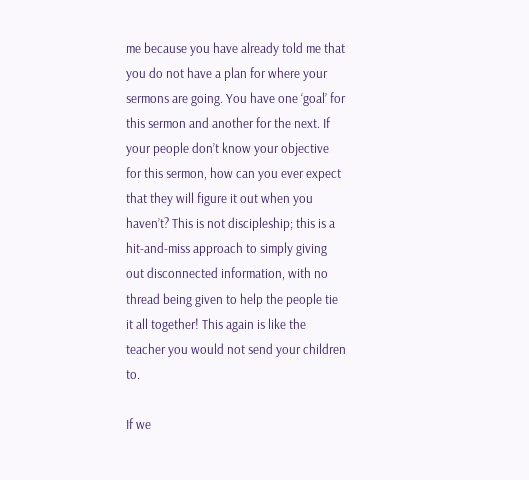me because you have already told me that you do not have a plan for where your sermons are going. You have one ‘goal’ for this sermon and another for the next. If your people don’t know your objective for this sermon, how can you ever expect that they will figure it out when you haven’t? This is not discipleship; this is a hit-and-miss approach to simply giving out disconnected information, with no thread being given to help the people tie it all together! This again is like the teacher you would not send your children to.

If we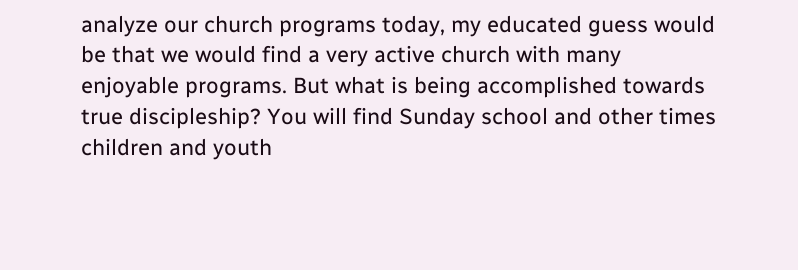analyze our church programs today, my educated guess would be that we would find a very active church with many enjoyable programs. But what is being accomplished towards true discipleship? You will find Sunday school and other times children and youth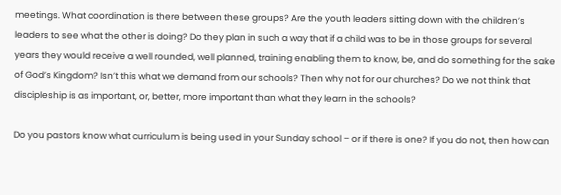meetings. What coordination is there between these groups? Are the youth leaders sitting down with the children’s leaders to see what the other is doing? Do they plan in such a way that if a child was to be in those groups for several years they would receive a well rounded, well planned, training enabling them to know, be, and do something for the sake of God’s Kingdom? Isn’t this what we demand from our schools? Then why not for our churches? Do we not think that discipleship is as important, or, better, more important than what they learn in the schools?

Do you pastors know what curriculum is being used in your Sunday school – or if there is one? If you do not, then how can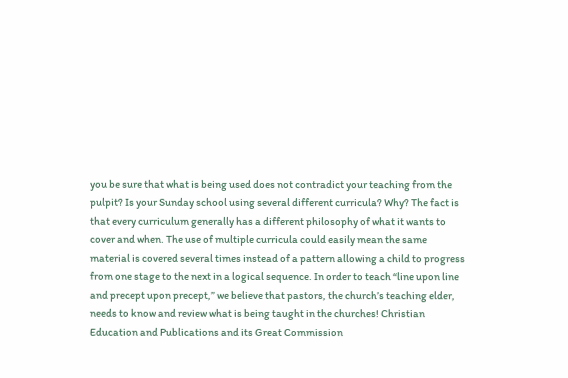you be sure that what is being used does not contradict your teaching from the pulpit? Is your Sunday school using several different curricula? Why? The fact is that every curriculum generally has a different philosophy of what it wants to cover and when. The use of multiple curricula could easily mean the same material is covered several times instead of a pattern allowing a child to progress from one stage to the next in a logical sequence. In order to teach “line upon line and precept upon precept,” we believe that pastors, the church’s teaching elder, needs to know and review what is being taught in the churches! Christian Education and Publications and its Great Commission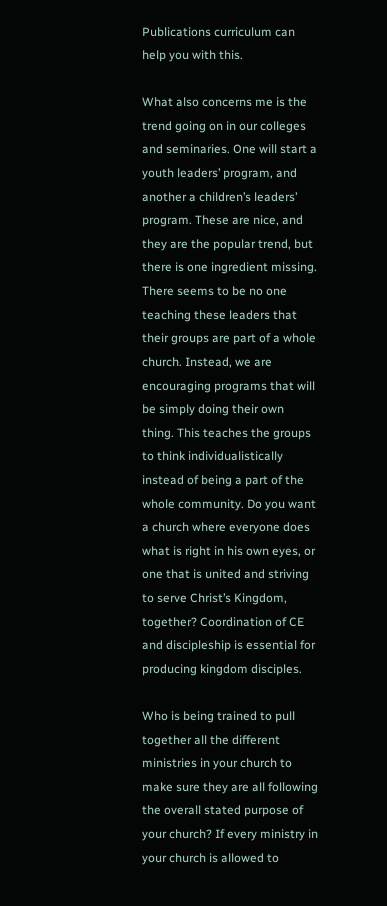Publications curriculum can help you with this.

What also concerns me is the trend going on in our colleges and seminaries. One will start a youth leaders’ program, and another a children’s leaders’ program. These are nice, and they are the popular trend, but there is one ingredient missing. There seems to be no one teaching these leaders that their groups are part of a whole church. Instead, we are encouraging programs that will be simply doing their own thing. This teaches the groups to think individualistically instead of being a part of the whole community. Do you want a church where everyone does what is right in his own eyes, or one that is united and striving to serve Christ’s Kingdom, together? Coordination of CE and discipleship is essential for producing kingdom disciples.

Who is being trained to pull together all the different ministries in your church to make sure they are all following the overall stated purpose of your church? If every ministry in your church is allowed to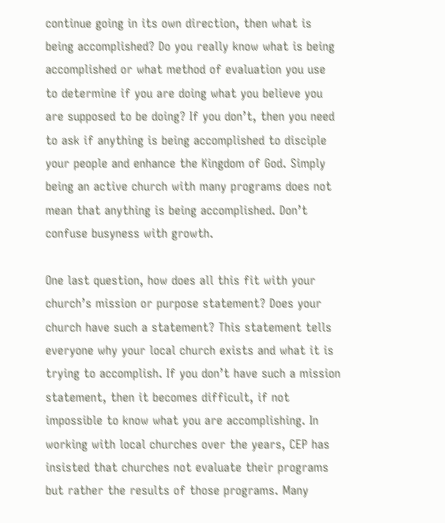continue going in its own direction, then what is being accomplished? Do you really know what is being accomplished or what method of evaluation you use to determine if you are doing what you believe you are supposed to be doing? If you don’t, then you need to ask if anything is being accomplished to disciple your people and enhance the Kingdom of God. Simply being an active church with many programs does not mean that anything is being accomplished. Don’t confuse busyness with growth.

One last question, how does all this fit with your church’s mission or purpose statement? Does your church have such a statement? This statement tells everyone why your local church exists and what it is trying to accomplish. If you don’t have such a mission statement, then it becomes difficult, if not impossible to know what you are accomplishing. In working with local churches over the years, CEP has insisted that churches not evaluate their programs but rather the results of those programs. Many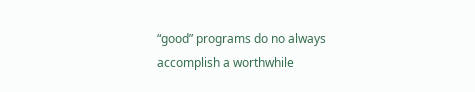“good” programs do no always accomplish a worthwhile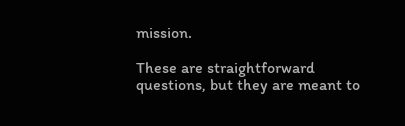mission.

These are straightforward questions, but they are meant to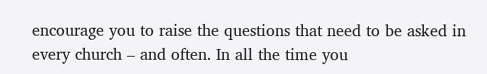encourage you to raise the questions that need to be asked in every church – and often. In all the time you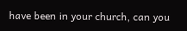have been in your church, can you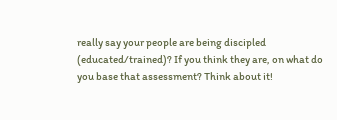really say your people are being discipled (educated/trained)? If you think they are, on what do you base that assessment? Think about it!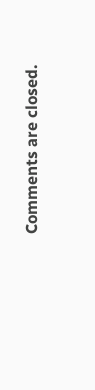Comments are closed.